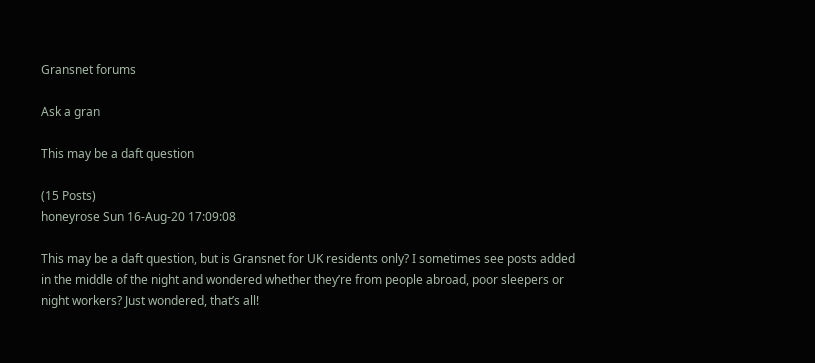Gransnet forums

Ask a gran

This may be a daft question

(15 Posts)
honeyrose Sun 16-Aug-20 17:09:08

This may be a daft question, but is Gransnet for UK residents only? I sometimes see posts added in the middle of the night and wondered whether they’re from people abroad, poor sleepers or night workers? Just wondered, that’s all!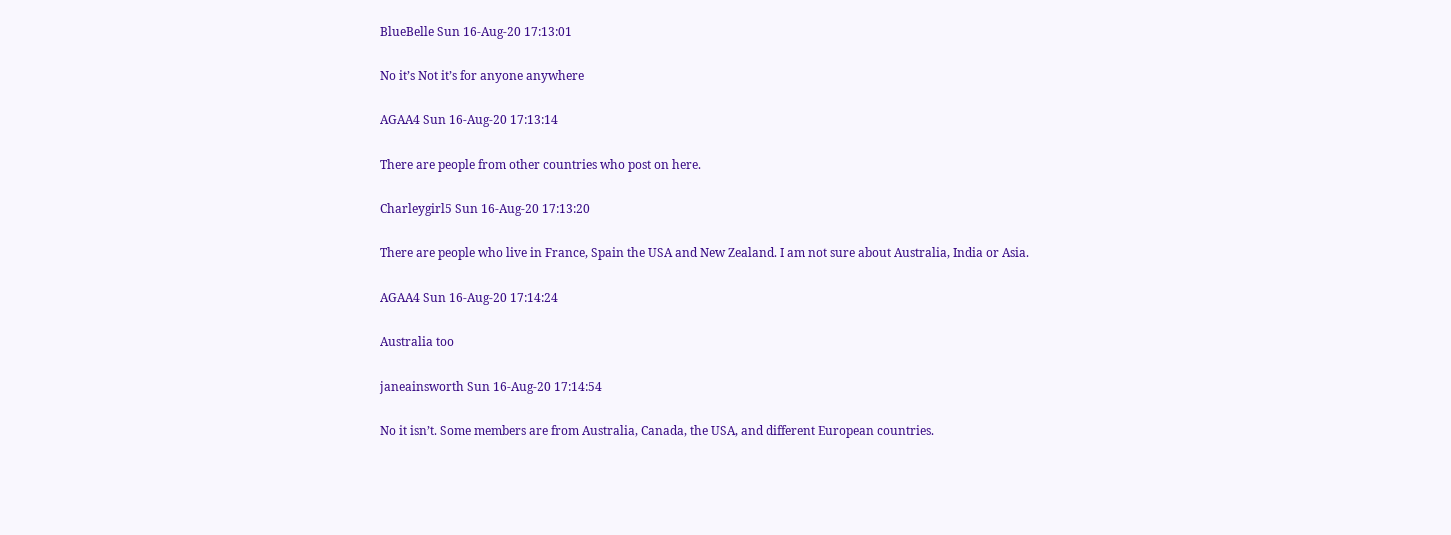BlueBelle Sun 16-Aug-20 17:13:01

No it’s Not it’s for anyone anywhere

AGAA4 Sun 16-Aug-20 17:13:14

There are people from other countries who post on here.

Charleygirl5 Sun 16-Aug-20 17:13:20

There are people who live in France, Spain the USA and New Zealand. I am not sure about Australia, India or Asia.

AGAA4 Sun 16-Aug-20 17:14:24

Australia too

janeainsworth Sun 16-Aug-20 17:14:54

No it isn’t. Some members are from Australia, Canada, the USA, and different European countries.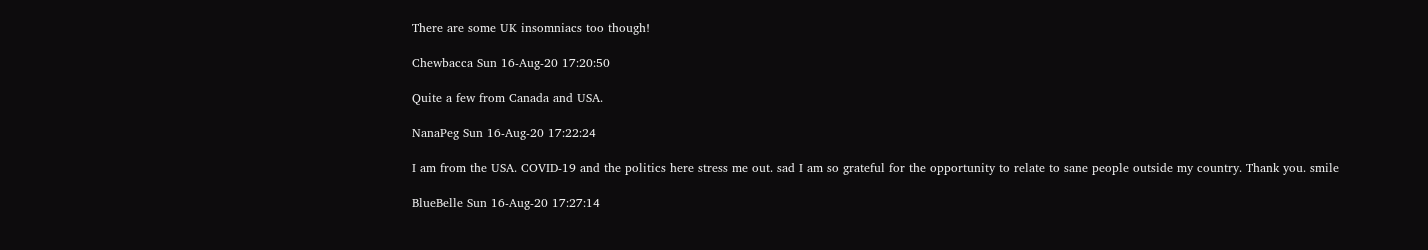There are some UK insomniacs too though!

Chewbacca Sun 16-Aug-20 17:20:50

Quite a few from Canada and USA.

NanaPeg Sun 16-Aug-20 17:22:24

I am from the USA. COVID-19 and the politics here stress me out. sad I am so grateful for the opportunity to relate to sane people outside my country. Thank you. smile

BlueBelle Sun 16-Aug-20 17:27:14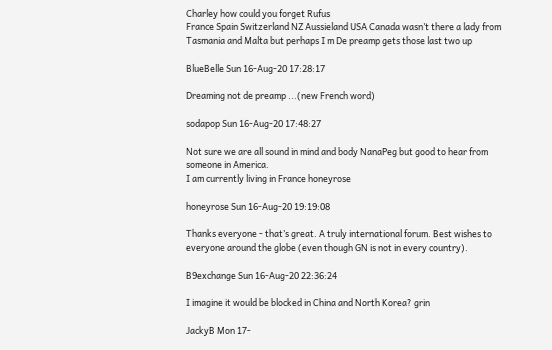Charley how could you forget Rufus
France Spain Switzerland NZ Aussieland USA Canada wasn’t there a lady from Tasmania and Malta but perhaps I m De preamp gets those last two up

BlueBelle Sun 16-Aug-20 17:28:17

Dreaming not de preamp ...(new French word)

sodapop Sun 16-Aug-20 17:48:27

Not sure we are all sound in mind and body NanaPeg but good to hear from someone in America.
I am currently living in France honeyrose

honeyrose Sun 16-Aug-20 19:19:08

Thanks everyone - that’s great. A truly international forum. Best wishes to everyone around the globe (even though GN is not in every country).

B9exchange Sun 16-Aug-20 22:36:24

I imagine it would be blocked in China and North Korea? grin

JackyB Mon 17-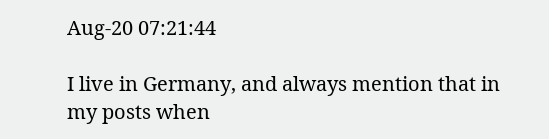Aug-20 07:21:44

I live in Germany, and always mention that in my posts when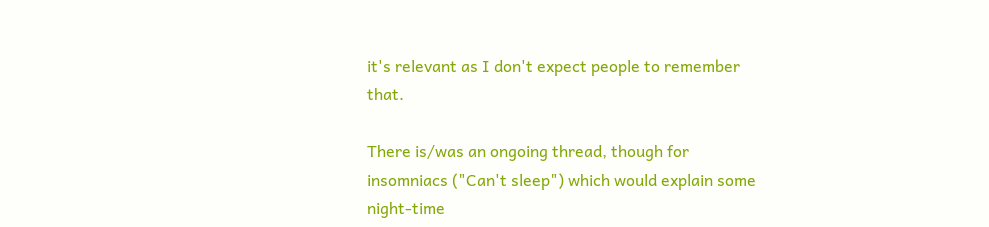it's relevant as I don't expect people to remember that.

There is/was an ongoing thread, though for insomniacs ("Can't sleep") which would explain some night-time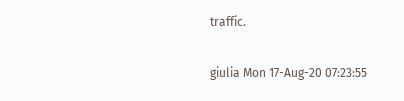traffic.

giulia Mon 17-Aug-20 07:23:55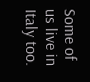Some of us live in Italy too.